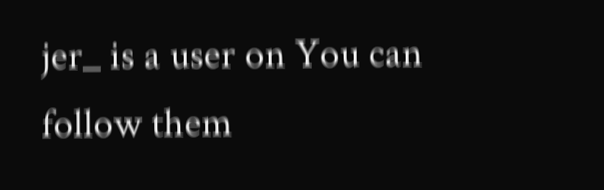jer_ is a user on You can follow them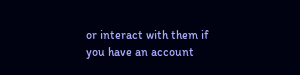or interact with them if you have an account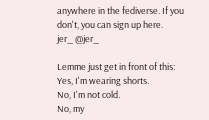anywhere in the fediverse. If you don't, you can sign up here.
jer_ @jer_

Lemme just get in front of this:
Yes, I'm wearing shorts.
No, I'm not cold.
No, my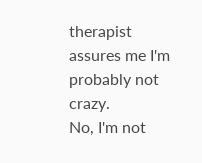therapist assures me I'm probably not crazy.
No, I'm not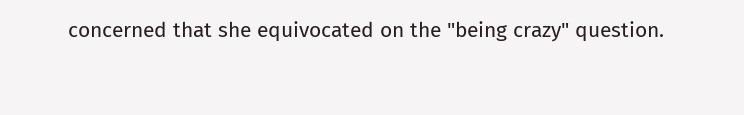concerned that she equivocated on the "being crazy" question.